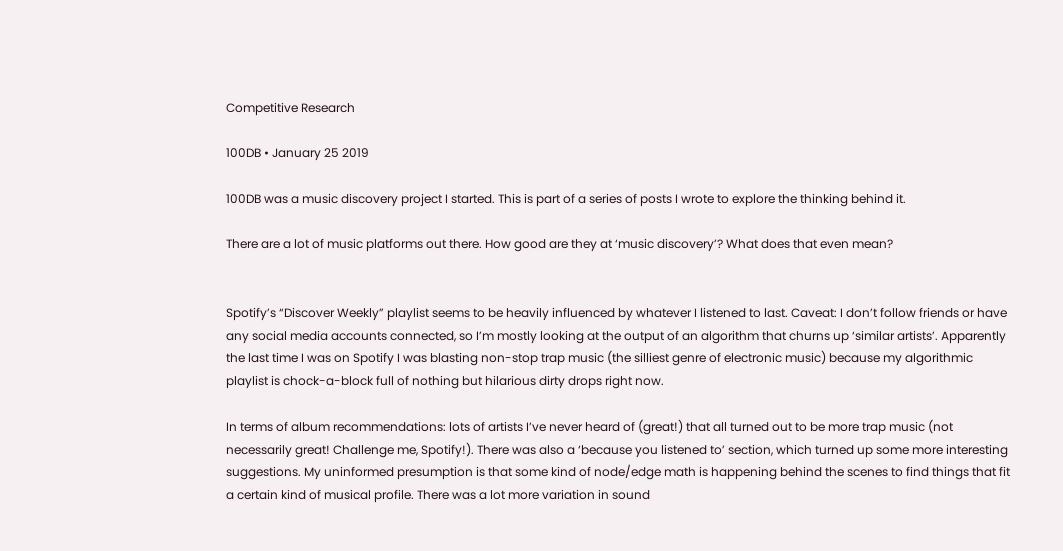Competitive Research

100DB • January 25 2019

100DB was a music discovery project I started. This is part of a series of posts I wrote to explore the thinking behind it.

There are a lot of music platforms out there. How good are they at ‘music discovery’? What does that even mean?


Spotify’s “Discover Weekly” playlist seems to be heavily influenced by whatever I listened to last. Caveat: I don’t follow friends or have any social media accounts connected, so I’m mostly looking at the output of an algorithm that churns up ‘similar artists’. Apparently the last time I was on Spotify I was blasting non-stop trap music (the silliest genre of electronic music) because my algorithmic playlist is chock-a-block full of nothing but hilarious dirty drops right now.

In terms of album recommendations: lots of artists I’ve never heard of (great!) that all turned out to be more trap music (not necessarily great! Challenge me, Spotify!). There was also a ‘because you listened to’ section, which turned up some more interesting suggestions. My uninformed presumption is that some kind of node/edge math is happening behind the scenes to find things that fit a certain kind of musical profile. There was a lot more variation in sound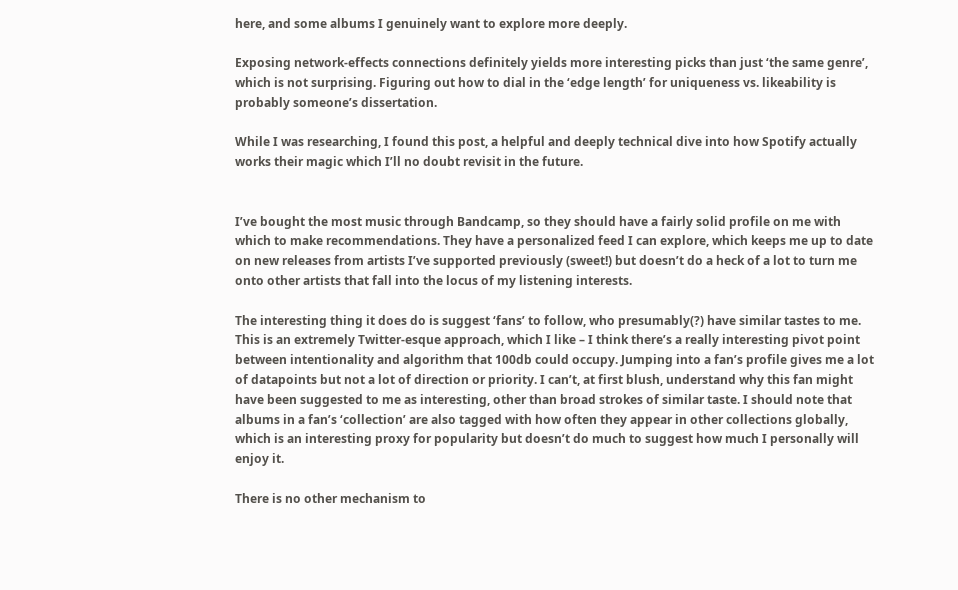here, and some albums I genuinely want to explore more deeply.

Exposing network-effects connections definitely yields more interesting picks than just ‘the same genre’, which is not surprising. Figuring out how to dial in the ‘edge length’ for uniqueness vs. likeability is probably someone’s dissertation.

While I was researching, I found this post, a helpful and deeply technical dive into how Spotify actually works their magic which I’ll no doubt revisit in the future.


I’ve bought the most music through Bandcamp, so they should have a fairly solid profile on me with which to make recommendations. They have a personalized feed I can explore, which keeps me up to date on new releases from artists I’ve supported previously (sweet!) but doesn’t do a heck of a lot to turn me onto other artists that fall into the locus of my listening interests.

The interesting thing it does do is suggest ‘fans’ to follow, who presumably(?) have similar tastes to me. This is an extremely Twitter-esque approach, which I like – I think there’s a really interesting pivot point between intentionality and algorithm that 100db could occupy. Jumping into a fan’s profile gives me a lot of datapoints but not a lot of direction or priority. I can’t, at first blush, understand why this fan might have been suggested to me as interesting, other than broad strokes of similar taste. I should note that albums in a fan’s ‘collection’ are also tagged with how often they appear in other collections globally, which is an interesting proxy for popularity but doesn’t do much to suggest how much I personally will enjoy it.

There is no other mechanism to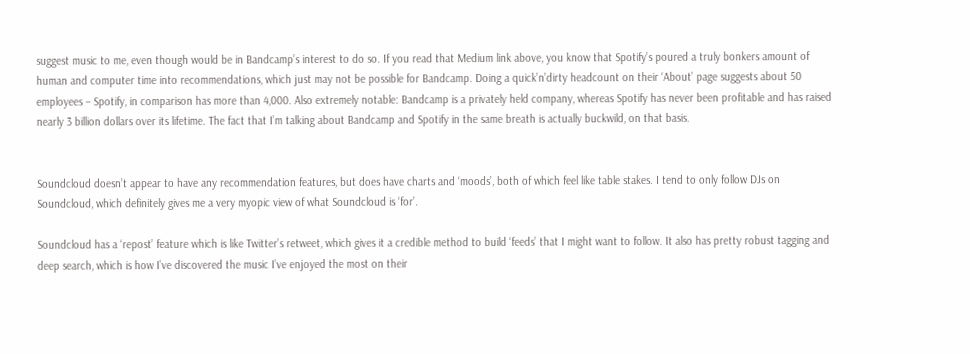suggest music to me, even though would be in Bandcamp’s interest to do so. If you read that Medium link above, you know that Spotify’s poured a truly bonkers amount of human and computer time into recommendations, which just may not be possible for Bandcamp. Doing a quick’n’dirty headcount on their ‘About’ page suggests about 50 employees – Spotify, in comparison has more than 4,000. Also extremely notable: Bandcamp is a privately held company, whereas Spotify has never been profitable and has raised nearly 3 billion dollars over its lifetime. The fact that I’m talking about Bandcamp and Spotify in the same breath is actually buckwild, on that basis.


Soundcloud doesn’t appear to have any recommendation features, but does have charts and ‘moods’, both of which feel like table stakes. I tend to only follow DJs on Soundcloud, which definitely gives me a very myopic view of what Soundcloud is ‘for’.

Soundcloud has a ‘repost’ feature which is like Twitter’s retweet, which gives it a credible method to build ‘feeds’ that I might want to follow. It also has pretty robust tagging and deep search, which is how I’ve discovered the music I’ve enjoyed the most on their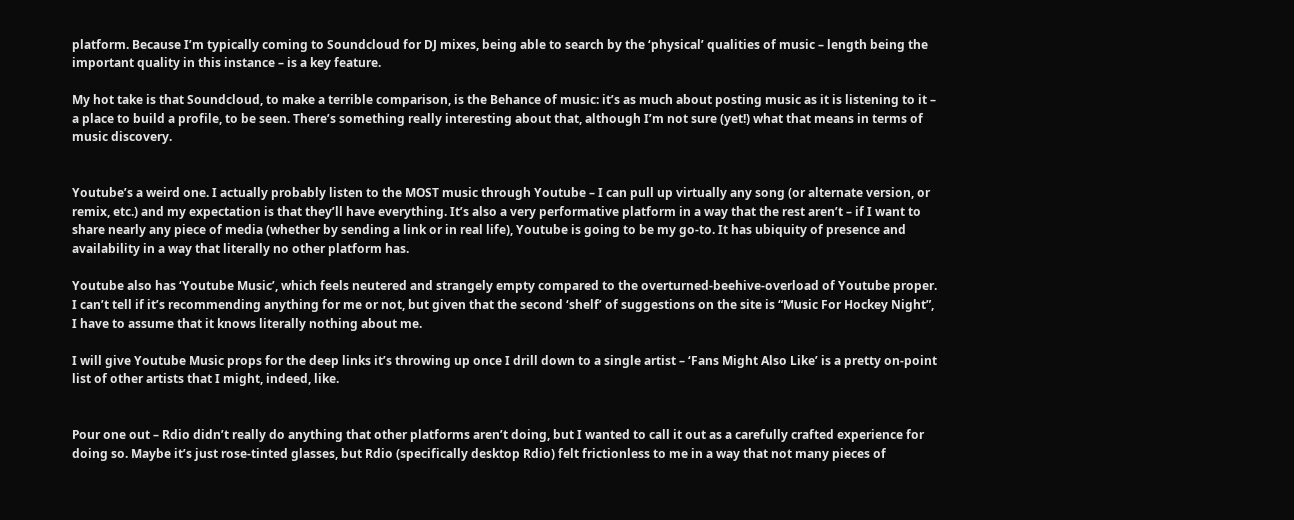platform. Because I’m typically coming to Soundcloud for DJ mixes, being able to search by the ‘physical’ qualities of music – length being the important quality in this instance – is a key feature.

My hot take is that Soundcloud, to make a terrible comparison, is the Behance of music: it’s as much about posting music as it is listening to it – a place to build a profile, to be seen. There’s something really interesting about that, although I’m not sure (yet!) what that means in terms of music discovery.


Youtube’s a weird one. I actually probably listen to the MOST music through Youtube – I can pull up virtually any song (or alternate version, or remix, etc.) and my expectation is that they’ll have everything. It’s also a very performative platform in a way that the rest aren’t – if I want to share nearly any piece of media (whether by sending a link or in real life), Youtube is going to be my go-to. It has ubiquity of presence and availability in a way that literally no other platform has.

Youtube also has ‘Youtube Music’, which feels neutered and strangely empty compared to the overturned-beehive-overload of Youtube proper. I can’t tell if it’s recommending anything for me or not, but given that the second ‘shelf’ of suggestions on the site is “Music For Hockey Night”, I have to assume that it knows literally nothing about me.

I will give Youtube Music props for the deep links it’s throwing up once I drill down to a single artist – ‘Fans Might Also Like’ is a pretty on-point list of other artists that I might, indeed, like.


Pour one out – Rdio didn’t really do anything that other platforms aren’t doing, but I wanted to call it out as a carefully crafted experience for doing so. Maybe it’s just rose-tinted glasses, but Rdio (specifically desktop Rdio) felt frictionless to me in a way that not many pieces of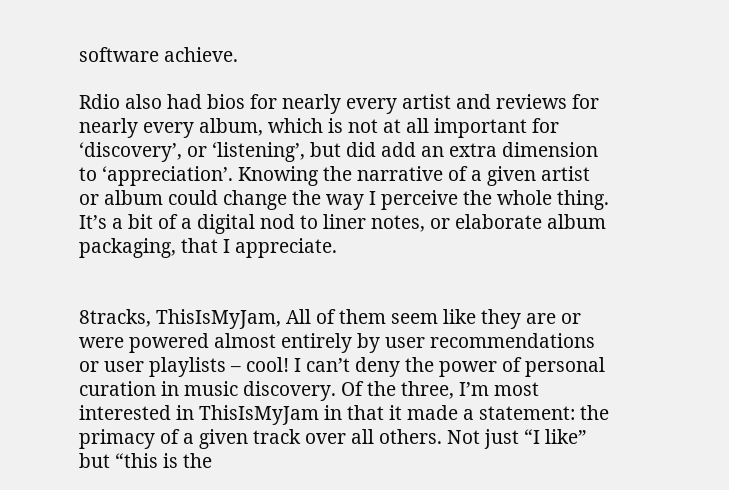software achieve.

Rdio also had bios for nearly every artist and reviews for nearly every album, which is not at all important for ‘discovery’, or ‘listening’, but did add an extra dimension to ‘appreciation’. Knowing the narrative of a given artist or album could change the way I perceive the whole thing. It’s a bit of a digital nod to liner notes, or elaborate album packaging, that I appreciate.


8tracks, ThisIsMyJam, All of them seem like they are or were powered almost entirely by user recommendations or user playlists – cool! I can’t deny the power of personal curation in music discovery. Of the three, I’m most interested in ThisIsMyJam in that it made a statement: the primacy of a given track over all others. Not just “I like” but “this is the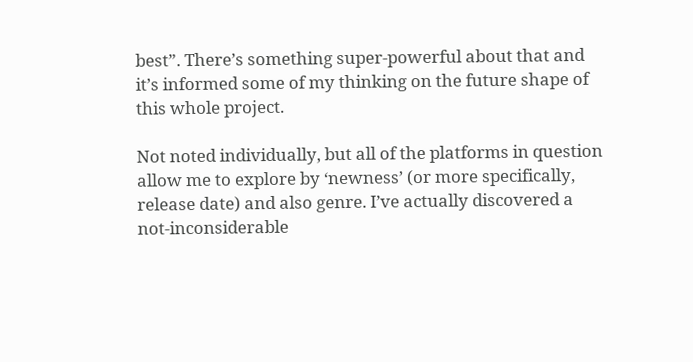best”. There’s something super-powerful about that and it’s informed some of my thinking on the future shape of this whole project.

Not noted individually, but all of the platforms in question allow me to explore by ‘newness’ (or more specifically, release date) and also genre. I’ve actually discovered a not-inconsiderable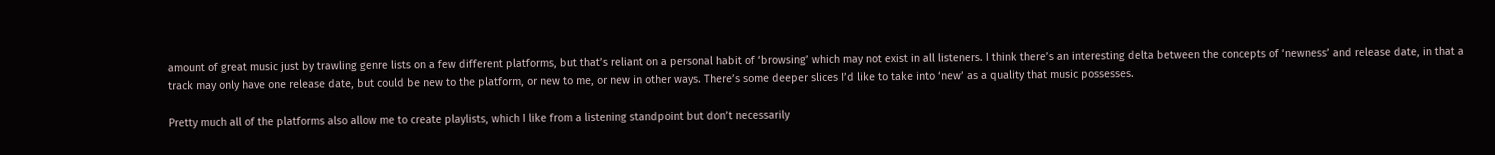amount of great music just by trawling genre lists on a few different platforms, but that’s reliant on a personal habit of ‘browsing’ which may not exist in all listeners. I think there’s an interesting delta between the concepts of ‘newness’ and release date, in that a track may only have one release date, but could be new to the platform, or new to me, or new in other ways. There’s some deeper slices I’d like to take into ‘new’ as a quality that music possesses.

Pretty much all of the platforms also allow me to create playlists, which I like from a listening standpoint but don’t necessarily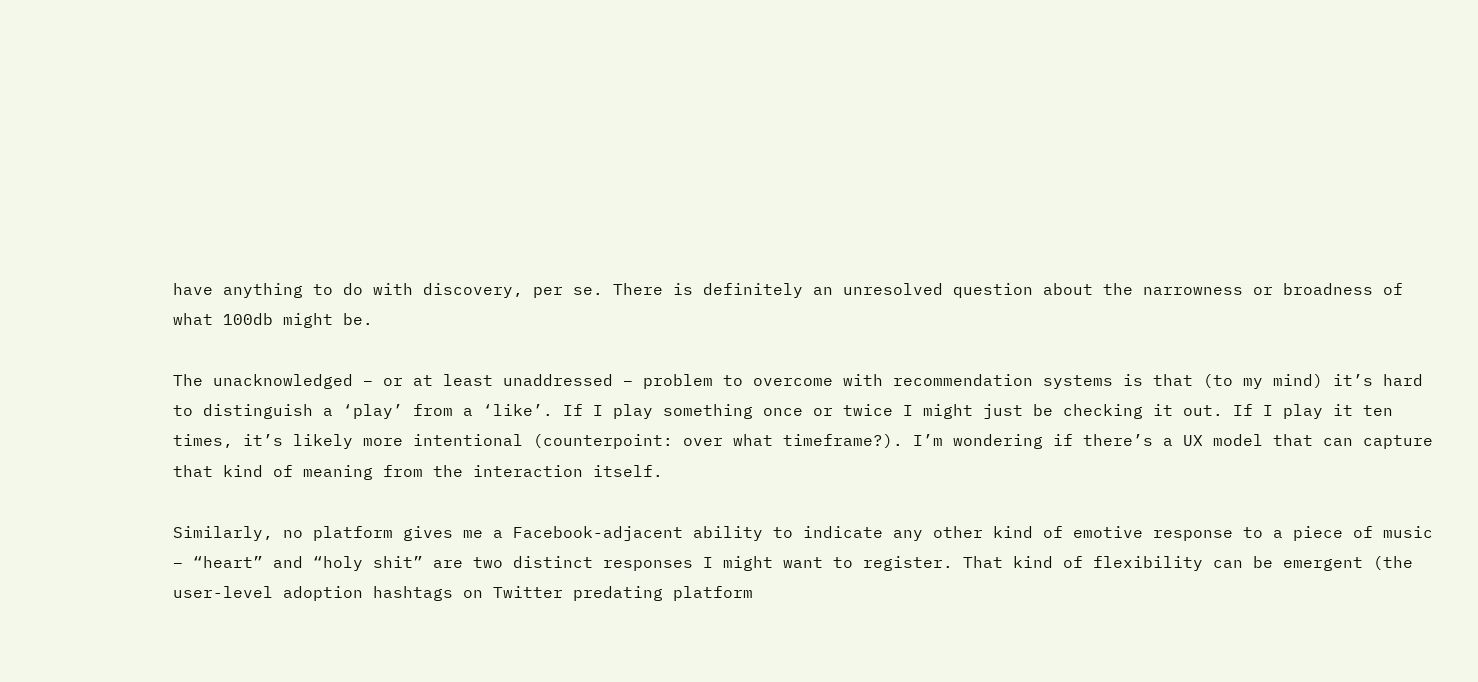have anything to do with discovery, per se. There is definitely an unresolved question about the narrowness or broadness of what 100db might be.

The unacknowledged – or at least unaddressed – problem to overcome with recommendation systems is that (to my mind) it’s hard to distinguish a ‘play’ from a ‘like’. If I play something once or twice I might just be checking it out. If I play it ten times, it’s likely more intentional (counterpoint: over what timeframe?). I’m wondering if there’s a UX model that can capture that kind of meaning from the interaction itself.

Similarly, no platform gives me a Facebook-adjacent ability to indicate any other kind of emotive response to a piece of music – “heart” and “holy shit” are two distinct responses I might want to register. That kind of flexibility can be emergent (the user-level adoption hashtags on Twitter predating platform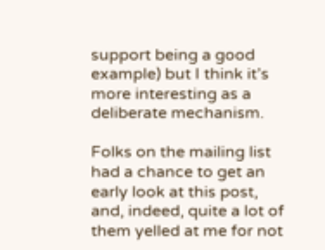support being a good example) but I think it’s more interesting as a deliberate mechanism.

Folks on the mailing list had a chance to get an early look at this post, and, indeed, quite a lot of them yelled at me for not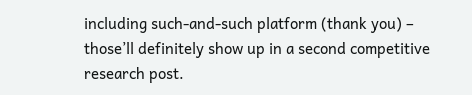including such-and-such platform (thank you) – those’ll definitely show up in a second competitive research post.